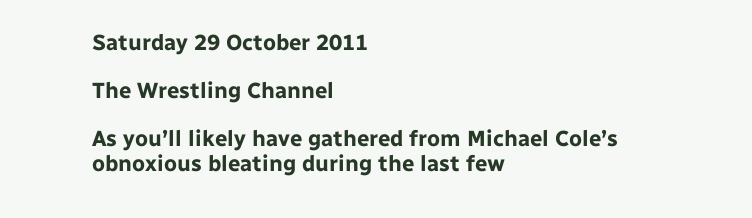Saturday 29 October 2011

The Wrestling Channel

As you’ll likely have gathered from Michael Cole’s obnoxious bleating during the last few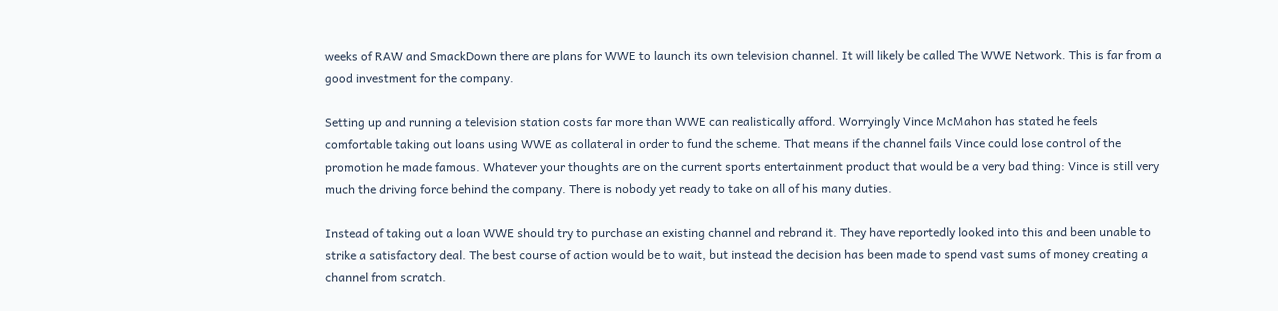weeks of RAW and SmackDown there are plans for WWE to launch its own television channel. It will likely be called The WWE Network. This is far from a good investment for the company.

Setting up and running a television station costs far more than WWE can realistically afford. Worryingly Vince McMahon has stated he feels comfortable taking out loans using WWE as collateral in order to fund the scheme. That means if the channel fails Vince could lose control of the promotion he made famous. Whatever your thoughts are on the current sports entertainment product that would be a very bad thing: Vince is still very much the driving force behind the company. There is nobody yet ready to take on all of his many duties.

Instead of taking out a loan WWE should try to purchase an existing channel and rebrand it. They have reportedly looked into this and been unable to strike a satisfactory deal. The best course of action would be to wait, but instead the decision has been made to spend vast sums of money creating a channel from scratch.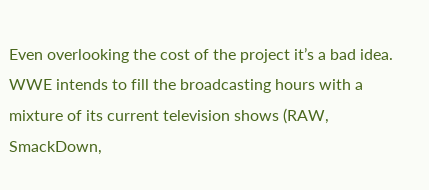Even overlooking the cost of the project it’s a bad idea. WWE intends to fill the broadcasting hours with a mixture of its current television shows (RAW, SmackDown,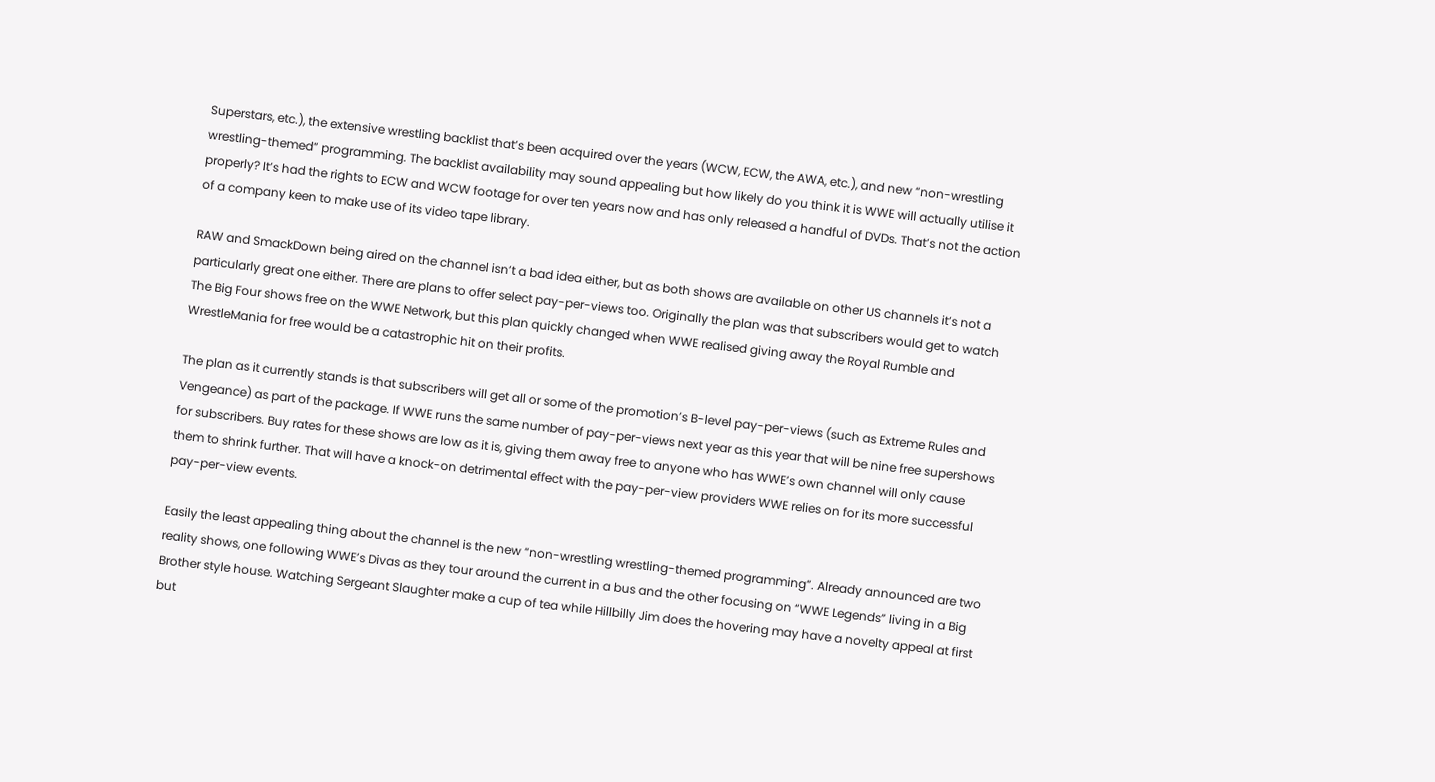Superstars, etc.), the extensive wrestling backlist that’s been acquired over the years (WCW, ECW, the AWA, etc.), and new “non-wrestling wrestling-themed” programming. The backlist availability may sound appealing but how likely do you think it is WWE will actually utilise it properly? It’s had the rights to ECW and WCW footage for over ten years now and has only released a handful of DVDs. That’s not the action of a company keen to make use of its video tape library.

RAW and SmackDown being aired on the channel isn’t a bad idea either, but as both shows are available on other US channels it’s not a particularly great one either. There are plans to offer select pay-per-views too. Originally the plan was that subscribers would get to watch The Big Four shows free on the WWE Network, but this plan quickly changed when WWE realised giving away the Royal Rumble and WrestleMania for free would be a catastrophic hit on their profits.

The plan as it currently stands is that subscribers will get all or some of the promotion’s B-level pay-per-views (such as Extreme Rules and Vengeance) as part of the package. If WWE runs the same number of pay-per-views next year as this year that will be nine free supershows for subscribers. Buy rates for these shows are low as it is, giving them away free to anyone who has WWE’s own channel will only cause them to shrink further. That will have a knock-on detrimental effect with the pay-per-view providers WWE relies on for its more successful pay-per-view events.

Easily the least appealing thing about the channel is the new “non-wrestling wrestling-themed programming”. Already announced are two reality shows, one following WWE’s Divas as they tour around the current in a bus and the other focusing on “WWE Legends” living in a Big Brother style house. Watching Sergeant Slaughter make a cup of tea while Hillbilly Jim does the hovering may have a novelty appeal at first but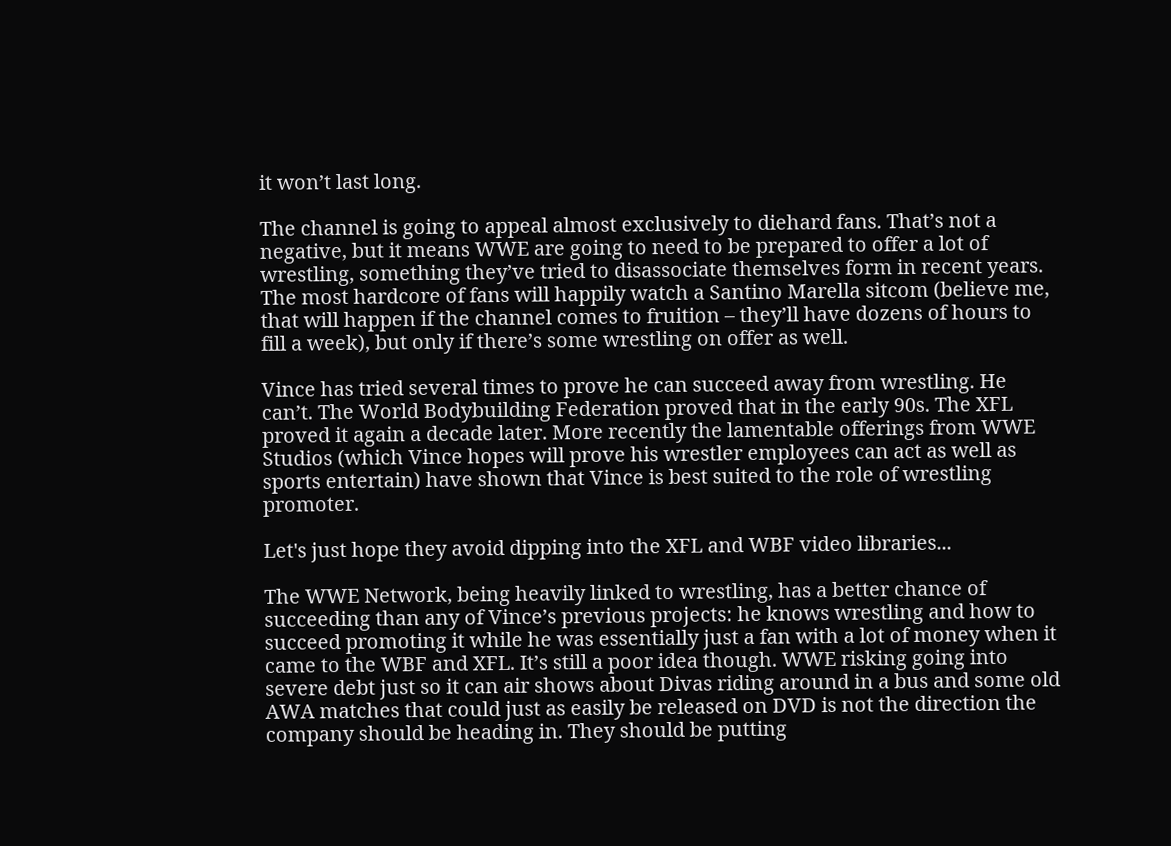it won’t last long.

The channel is going to appeal almost exclusively to diehard fans. That’s not a negative, but it means WWE are going to need to be prepared to offer a lot of wrestling, something they’ve tried to disassociate themselves form in recent years. The most hardcore of fans will happily watch a Santino Marella sitcom (believe me, that will happen if the channel comes to fruition – they’ll have dozens of hours to fill a week), but only if there’s some wrestling on offer as well.

Vince has tried several times to prove he can succeed away from wrestling. He can’t. The World Bodybuilding Federation proved that in the early 90s. The XFL proved it again a decade later. More recently the lamentable offerings from WWE Studios (which Vince hopes will prove his wrestler employees can act as well as sports entertain) have shown that Vince is best suited to the role of wrestling promoter.

Let's just hope they avoid dipping into the XFL and WBF video libraries...

The WWE Network, being heavily linked to wrestling, has a better chance of succeeding than any of Vince’s previous projects: he knows wrestling and how to succeed promoting it while he was essentially just a fan with a lot of money when it came to the WBF and XFL. It’s still a poor idea though. WWE risking going into severe debt just so it can air shows about Divas riding around in a bus and some old AWA matches that could just as easily be released on DVD is not the direction the company should be heading in. They should be putting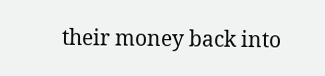their money back into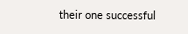their one successful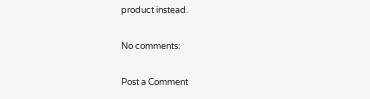product instead.

No comments:

Post a Comment